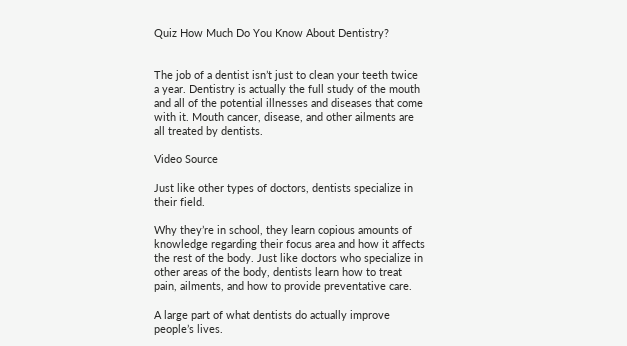Quiz How Much Do You Know About Dentistry?


The job of a dentist isn’t just to clean your teeth twice a year. Dentistry is actually the full study of the mouth and all of the potential illnesses and diseases that come with it. Mouth cancer, disease, and other ailments are all treated by dentists.

Video Source

Just like other types of doctors, dentists specialize in their field.

Why they’re in school, they learn copious amounts of knowledge regarding their focus area and how it affects the rest of the body. Just like doctors who specialize in other areas of the body, dentists learn how to treat pain, ailments, and how to provide preventative care.

A large part of what dentists do actually improve people’s lives.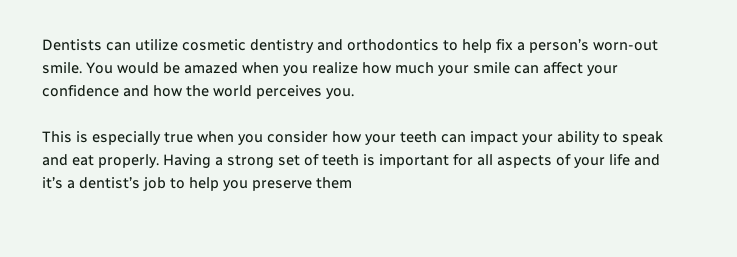Dentists can utilize cosmetic dentistry and orthodontics to help fix a person’s worn-out smile. You would be amazed when you realize how much your smile can affect your confidence and how the world perceives you.

This is especially true when you consider how your teeth can impact your ability to speak and eat properly. Having a strong set of teeth is important for all aspects of your life and it’s a dentist’s job to help you preserve them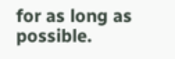for as long as possible.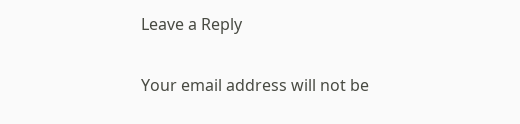Leave a Reply

Your email address will not be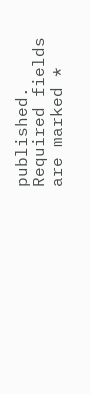published. Required fields are marked *